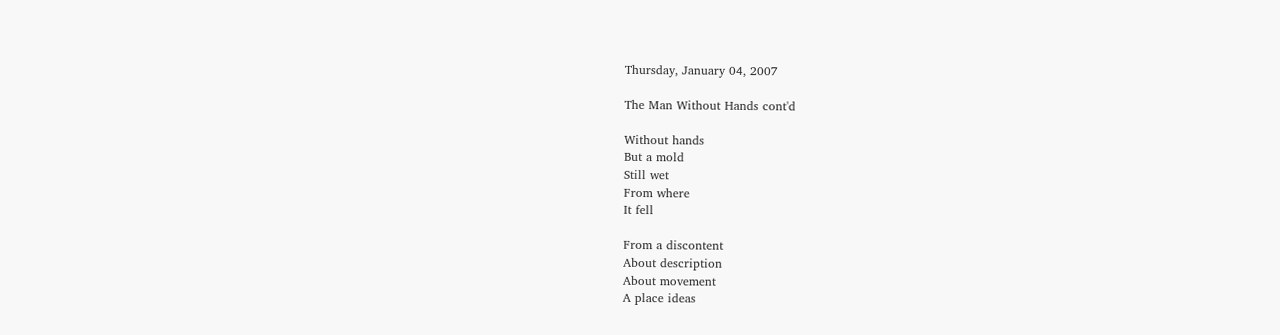Thursday, January 04, 2007

The Man Without Hands cont'd

Without hands
But a mold
Still wet
From where
It fell

From a discontent
About description
About movement
A place ideas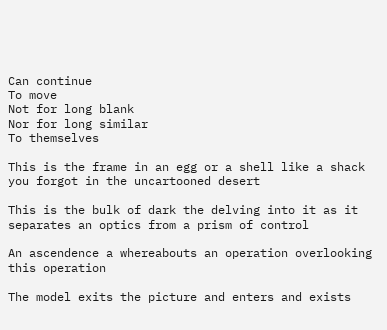Can continue
To move
Not for long blank
Nor for long similar
To themselves

This is the frame in an egg or a shell like a shack you forgot in the uncartooned desert

This is the bulk of dark the delving into it as it separates an optics from a prism of control

An ascendence a whereabouts an operation overlooking this operation

The model exits the picture and enters and exists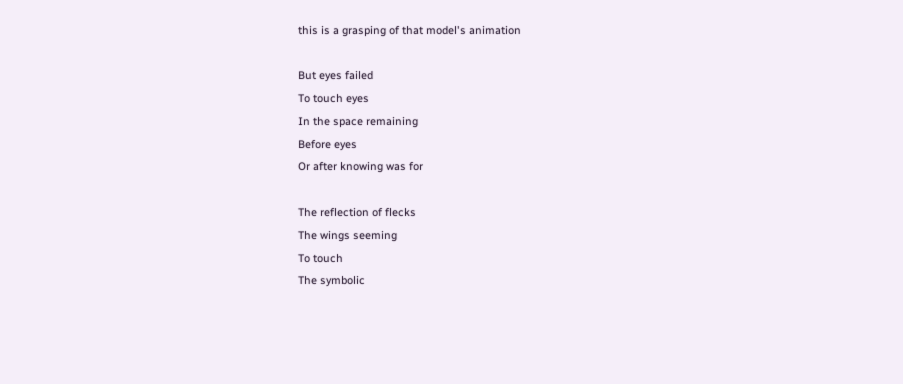this is a grasping of that model's animation

But eyes failed
To touch eyes
In the space remaining
Before eyes
Or after knowing was for

The reflection of flecks
The wings seeming
To touch
The symbolic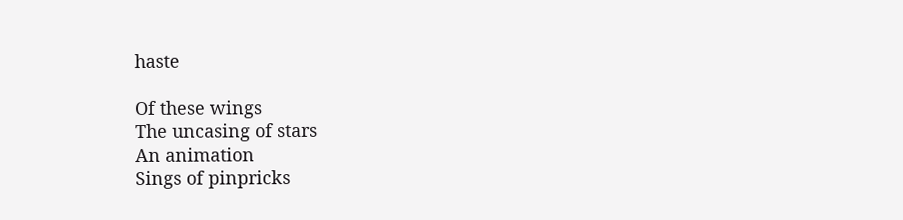haste

Of these wings
The uncasing of stars
An animation
Sings of pinpricks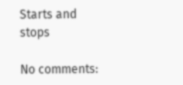Starts and stops

No comments: